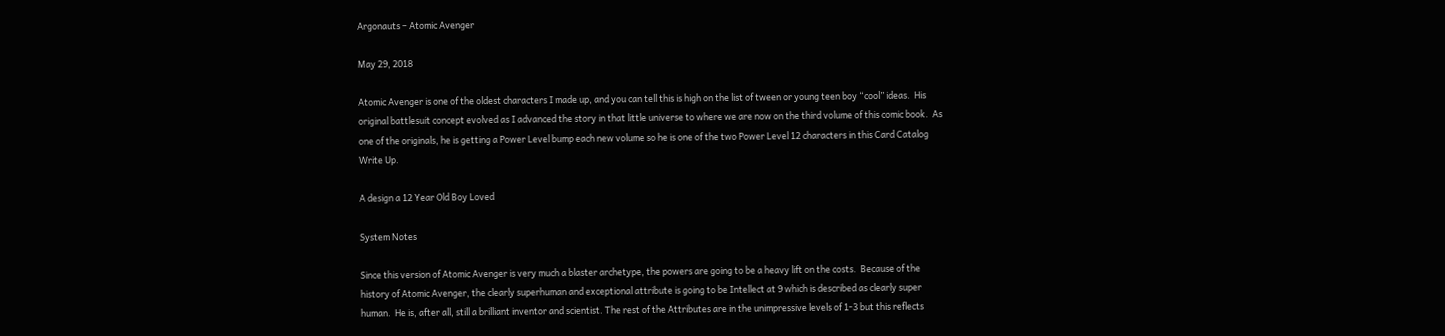Argonauts – Atomic Avenger

May 29, 2018

Atomic Avenger is one of the oldest characters I made up, and you can tell this is high on the list of tween or young teen boy “cool” ideas.  His original battlesuit concept evolved as I advanced the story in that little universe to where we are now on the third volume of this comic book.  As one of the originals, he is getting a Power Level bump each new volume so he is one of the two Power Level 12 characters in this Card Catalog Write Up.

A design a 12 Year Old Boy Loved

System Notes

Since this version of Atomic Avenger is very much a blaster archetype, the powers are going to be a heavy lift on the costs.  Because of the history of Atomic Avenger, the clearly superhuman and exceptional attribute is going to be Intellect at 9 which is described as clearly super human.  He is, after all, still a brilliant inventor and scientist. The rest of the Attributes are in the unimpressive levels of 1-3 but this reflects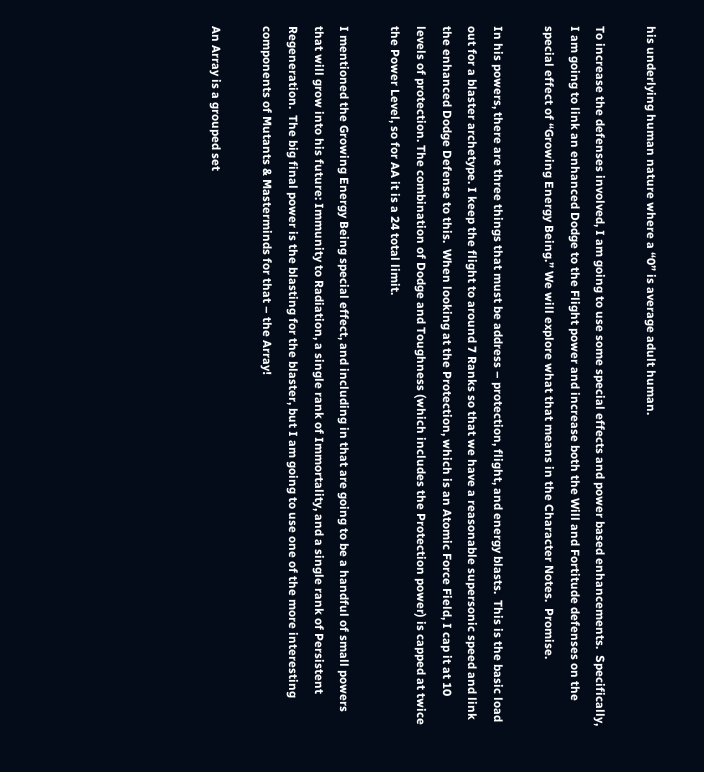his underlying human nature where a “0” is average adult human.

To increase the defenses involved, I am going to use some special effects and power based enhancements.  Specifically, I am going to link an enhanced Dodge to the Flight power and increase both the Will and Fortitude defenses on the special effect of “Growing Energy Being.” We will explore what that means in the Character Notes.  Promise.

In his powers, there are three things that must be address – protection, flight, and energy blasts.  This is the basic load out for a blaster archetype. I keep the flight to around 7 Ranks so that we have a reasonable supersonic speed and link the enhanced Dodge Defense to this.  When looking at the Protection, which is an Atomic Force Field, I cap it at 10 levels of protection. The combination of Dodge and Toughness (which includes the Protection power) is capped at twice the Power Level, so for AA it is a 24 total limit.

I mentioned the Growing Energy Being special effect, and including in that are going to be a handful of small powers that will grow into his future: Immunity to Radiation, a single rank of Immortality, and a single rank of Persistent Regeneration.  The big final power is the blasting for the blaster, but I am going to use one of the more interesting components of Mutants & Masterminds for that – the Array!

An Array is a grouped set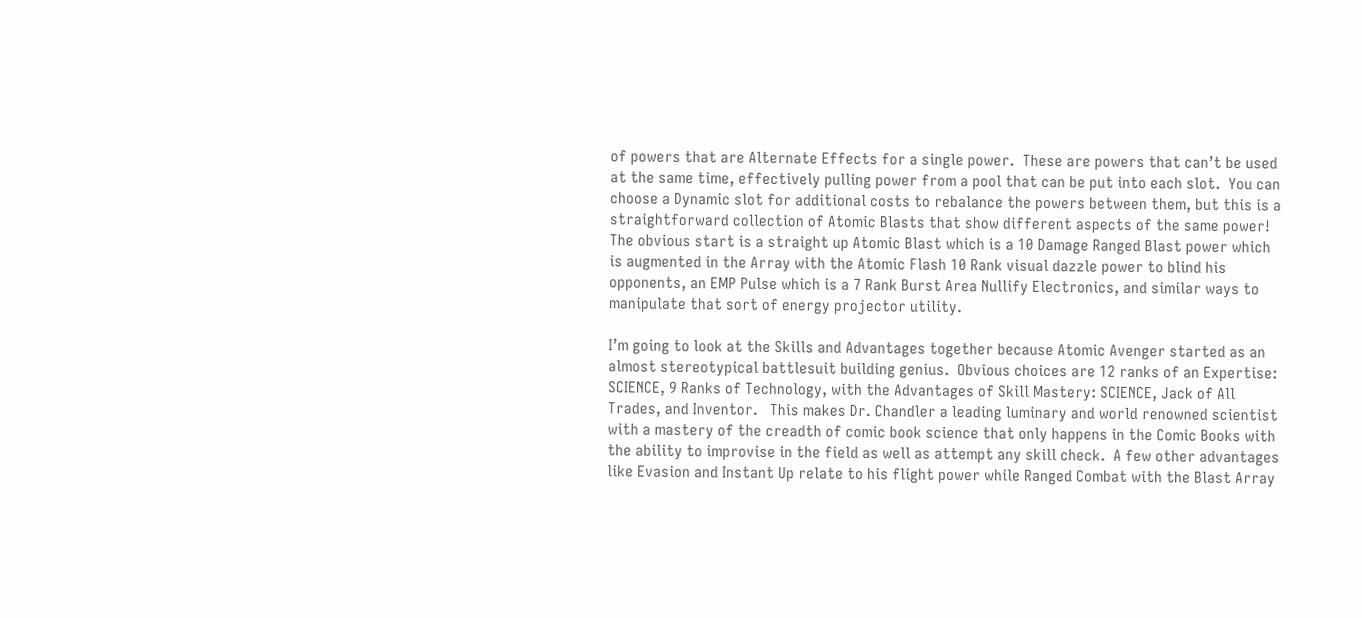of powers that are Alternate Effects for a single power.  These are powers that can’t be used at the same time, effectively pulling power from a pool that can be put into each slot.  You can choose a Dynamic slot for additional costs to rebalance the powers between them, but this is a straightforward collection of Atomic Blasts that show different aspects of the same power! The obvious start is a straight up Atomic Blast which is a 10 Damage Ranged Blast power which is augmented in the Array with the Atomic Flash 10 Rank visual dazzle power to blind his opponents, an EMP Pulse which is a 7 Rank Burst Area Nullify Electronics, and similar ways to manipulate that sort of energy projector utility.

I’m going to look at the Skills and Advantages together because Atomic Avenger started as an almost stereotypical battlesuit building genius.  Obvious choices are 12 ranks of an Expertise: SCIENCE, 9 Ranks of Technology, with the Advantages of Skill Mastery: SCIENCE, Jack of All Trades, and Inventor.   This makes Dr. Chandler a leading luminary and world renowned scientist with a mastery of the creadth of comic book science that only happens in the Comic Books with the ability to improvise in the field as well as attempt any skill check.  A few other advantages like Evasion and Instant Up relate to his flight power while Ranged Combat with the Blast Array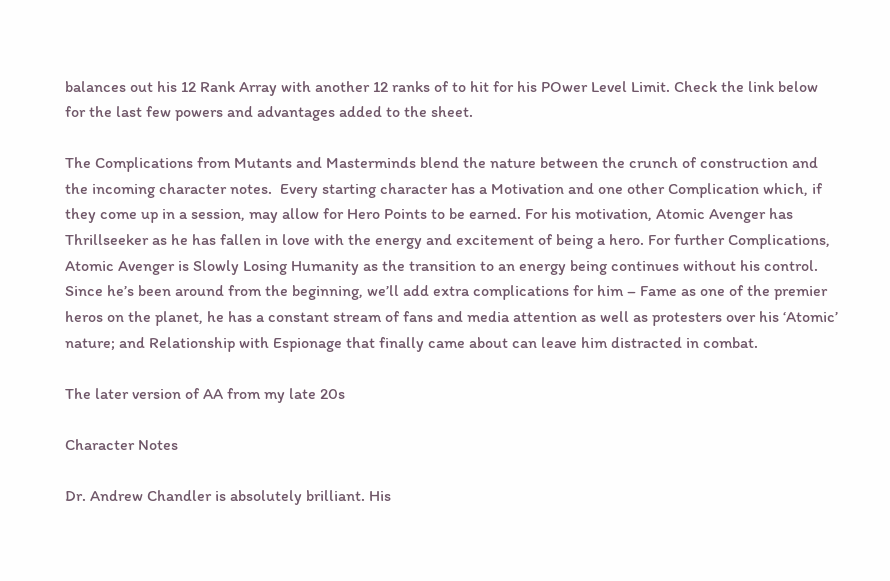balances out his 12 Rank Array with another 12 ranks of to hit for his POwer Level Limit. Check the link below for the last few powers and advantages added to the sheet.

The Complications from Mutants and Masterminds blend the nature between the crunch of construction and the incoming character notes.  Every starting character has a Motivation and one other Complication which, if they come up in a session, may allow for Hero Points to be earned. For his motivation, Atomic Avenger has Thrillseeker as he has fallen in love with the energy and excitement of being a hero. For further Complications, Atomic Avenger is Slowly Losing Humanity as the transition to an energy being continues without his control. Since he’s been around from the beginning, we’ll add extra complications for him – Fame as one of the premier heros on the planet, he has a constant stream of fans and media attention as well as protesters over his ‘Atomic’ nature; and Relationship with Espionage that finally came about can leave him distracted in combat.

The later version of AA from my late 20s

Character Notes

Dr. Andrew Chandler is absolutely brilliant. His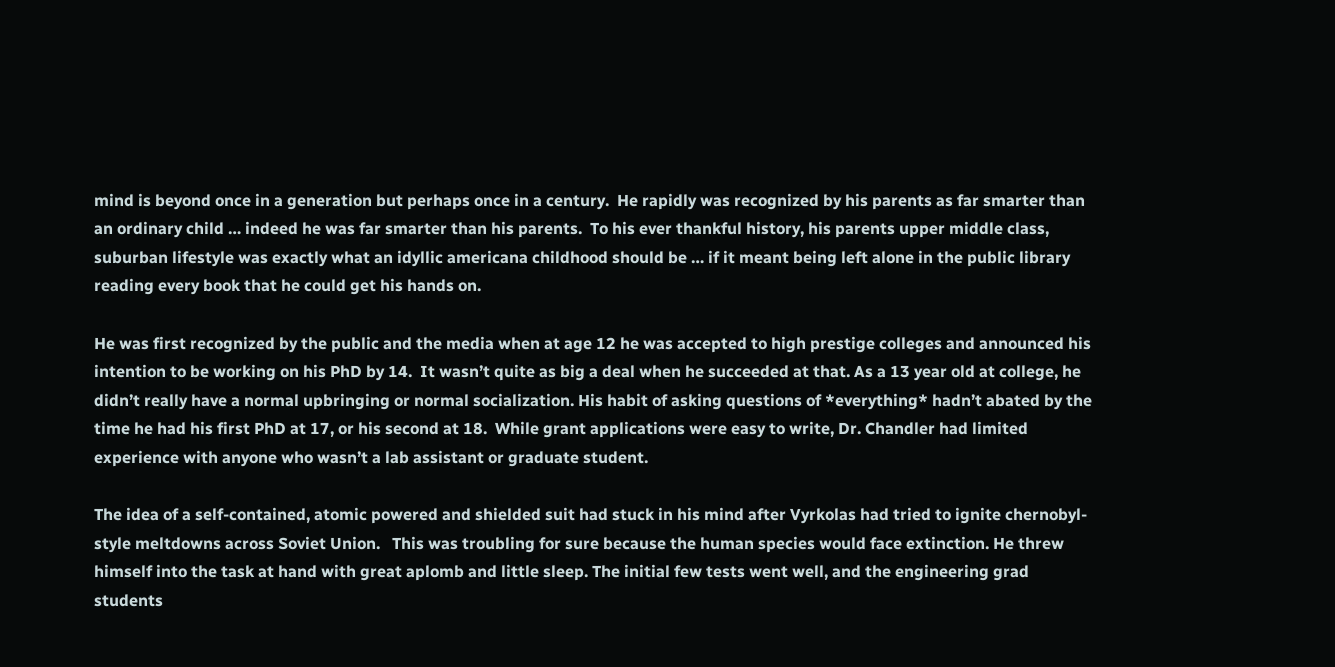mind is beyond once in a generation but perhaps once in a century.  He rapidly was recognized by his parents as far smarter than an ordinary child … indeed he was far smarter than his parents.  To his ever thankful history, his parents upper middle class, suburban lifestyle was exactly what an idyllic americana childhood should be … if it meant being left alone in the public library reading every book that he could get his hands on.

He was first recognized by the public and the media when at age 12 he was accepted to high prestige colleges and announced his intention to be working on his PhD by 14.  It wasn’t quite as big a deal when he succeeded at that. As a 13 year old at college, he didn’t really have a normal upbringing or normal socialization. His habit of asking questions of *everything* hadn’t abated by the time he had his first PhD at 17, or his second at 18.  While grant applications were easy to write, Dr. Chandler had limited experience with anyone who wasn’t a lab assistant or graduate student.

The idea of a self-contained, atomic powered and shielded suit had stuck in his mind after Vyrkolas had tried to ignite chernobyl-style meltdowns across Soviet Union.   This was troubling for sure because the human species would face extinction. He threw himself into the task at hand with great aplomb and little sleep. The initial few tests went well, and the engineering grad students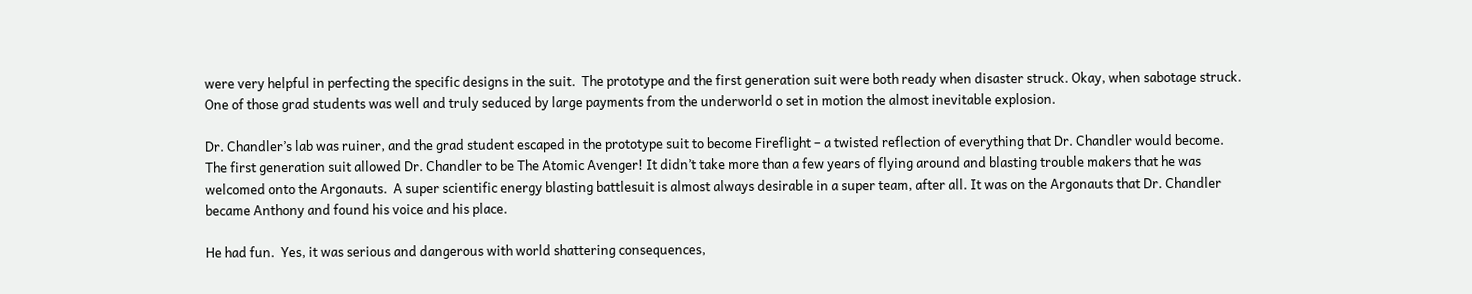were very helpful in perfecting the specific designs in the suit.  The prototype and the first generation suit were both ready when disaster struck. Okay, when sabotage struck. One of those grad students was well and truly seduced by large payments from the underworld o set in motion the almost inevitable explosion.

Dr. Chandler’s lab was ruiner, and the grad student escaped in the prototype suit to become Fireflight – a twisted reflection of everything that Dr. Chandler would become.  The first generation suit allowed Dr. Chandler to be The Atomic Avenger! It didn’t take more than a few years of flying around and blasting trouble makers that he was welcomed onto the Argonauts.  A super scientific energy blasting battlesuit is almost always desirable in a super team, after all. It was on the Argonauts that Dr. Chandler became Anthony and found his voice and his place.

He had fun.  Yes, it was serious and dangerous with world shattering consequences,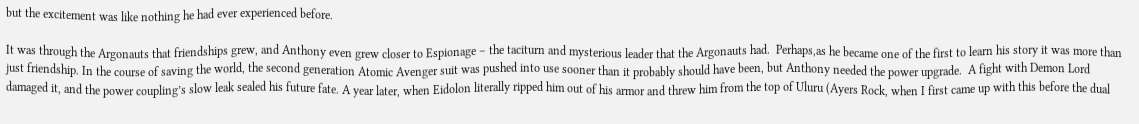but the excitement was like nothing he had ever experienced before.

It was through the Argonauts that friendships grew, and Anthony even grew closer to Espionage – the taciturn and mysterious leader that the Argonauts had.  Perhaps,as he became one of the first to learn his story it was more than just friendship. In the course of saving the world, the second generation Atomic Avenger suit was pushed into use sooner than it probably should have been, but Anthony needed the power upgrade.  A fight with Demon Lord damaged it, and the power coupling’s slow leak sealed his future fate. A year later, when Eidolon literally ripped him out of his armor and threw him from the top of Uluru (Ayers Rock, when I first came up with this before the dual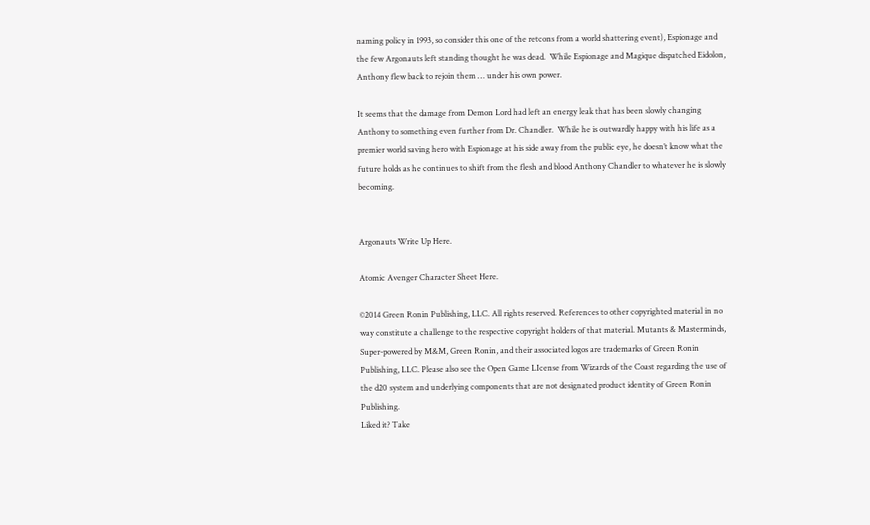naming policy in 1993, so consider this one of the retcons from a world shattering event), Espionage and the few Argonauts left standing thought he was dead.  While Espionage and Magique dispatched Eidolon, Anthony flew back to rejoin them … under his own power.

It seems that the damage from Demon Lord had left an energy leak that has been slowly changing Anthony to something even further from Dr. Chandler.  While he is outwardly happy with his life as a premier world saving hero with Espionage at his side away from the public eye, he doesn’t know what the future holds as he continues to shift from the flesh and blood Anthony Chandler to whatever he is slowly becoming.


Argonauts Write Up Here.

Atomic Avenger Character Sheet Here.

©2014 Green Ronin Publishing, LLC. All rights reserved. References to other copyrighted material in no way constitute a challenge to the respective copyright holders of that material. Mutants & Masterminds, Super-powered by M&M, Green Ronin, and their associated logos are trademarks of Green Ronin Publishing, LLC. Please also see the Open Game LIcense from Wizards of the Coast regarding the use of the d20 system and underlying components that are not designated product identity of Green Ronin Publishing.
Liked it? Take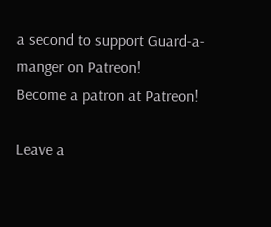a second to support Guard-a-manger on Patreon!
Become a patron at Patreon!

Leave a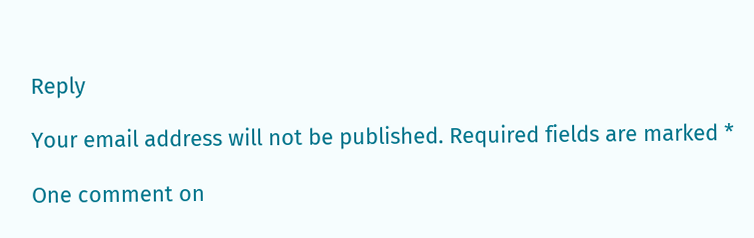Reply

Your email address will not be published. Required fields are marked *

One comment on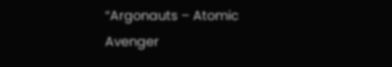“Argonauts – Atomic Avenger